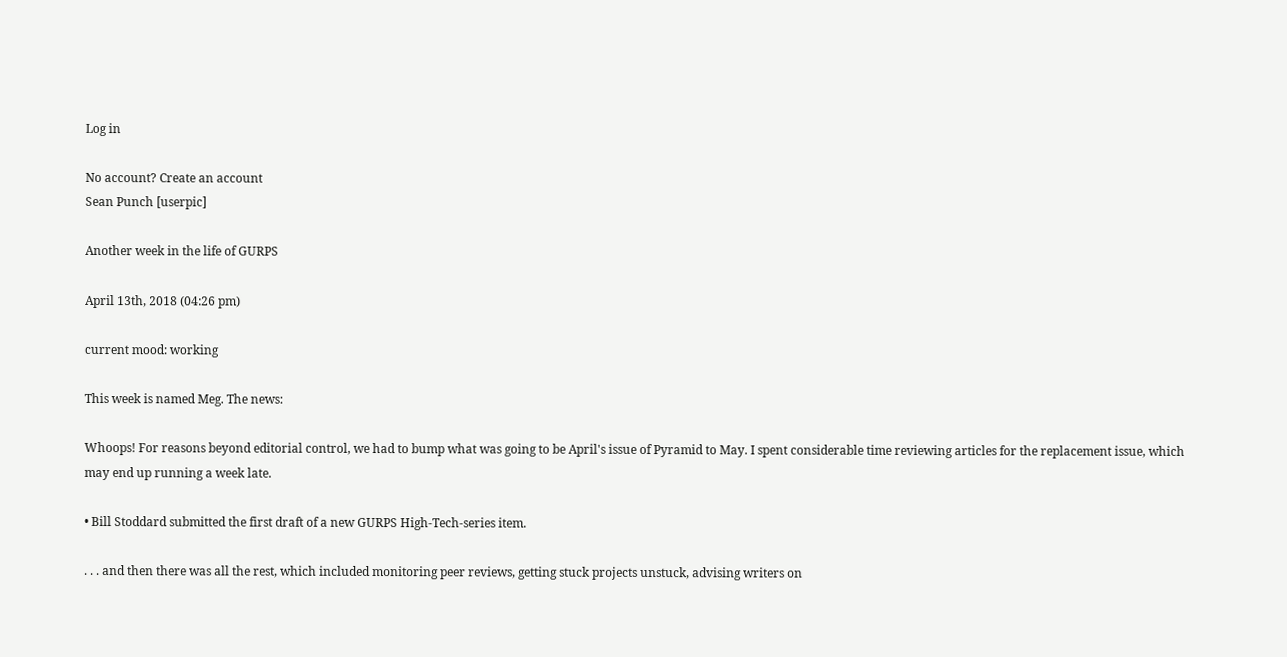Log in

No account? Create an account
Sean Punch [userpic]

Another week in the life of GURPS

April 13th, 2018 (04:26 pm)

current mood: working

This week is named Meg. The news:

Whoops! For reasons beyond editorial control, we had to bump what was going to be April's issue of Pyramid to May. I spent considerable time reviewing articles for the replacement issue, which may end up running a week late.

• Bill Stoddard submitted the first draft of a new GURPS High-Tech-series item.

. . . and then there was all the rest, which included monitoring peer reviews, getting stuck projects unstuck, advising writers on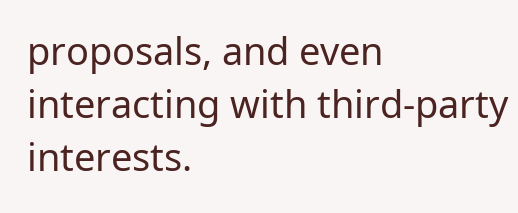proposals, and even interacting with third-party interests.